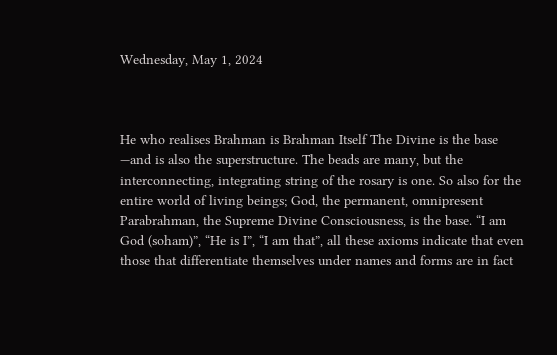Wednesday, May 1, 2024



He who realises Brahman is Brahman Itself The Divine is the base —and is also the superstructure. The beads are many, but the interconnecting, integrating string of the rosary is one. So also for the entire world of living beings; God, the permanent, omnipresent Parabrahman, the Supreme Divine Consciousness, is the base. “I am God (soham)”, “He is I”, “I am that”, all these axioms indicate that even those that differentiate themselves under names and forms are in fact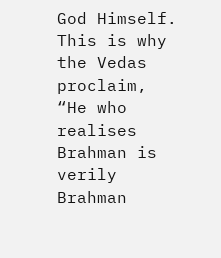God Himself. This is why the Vedas proclaim, “He who realises Brahman is verily Brahman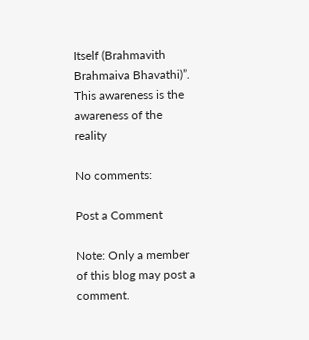Itself (Brahmavith Brahmaiva Bhavathi)”. This awareness is the awareness of the reality

No comments:

Post a Comment

Note: Only a member of this blog may post a comment.